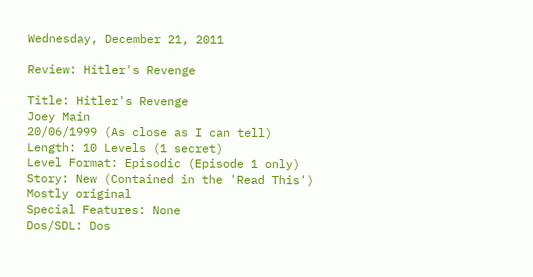Wednesday, December 21, 2011

Review: Hitler's Revenge

Title: Hitler's Revenge
Joey Main
20/06/1999 (As close as I can tell)
Length: 10 Levels (1 secret)
Level Format: Episodic (Episode 1 only)
Story: New (Contained in the 'Read This')
Mostly original
Special Features: None
Dos/SDL: Dos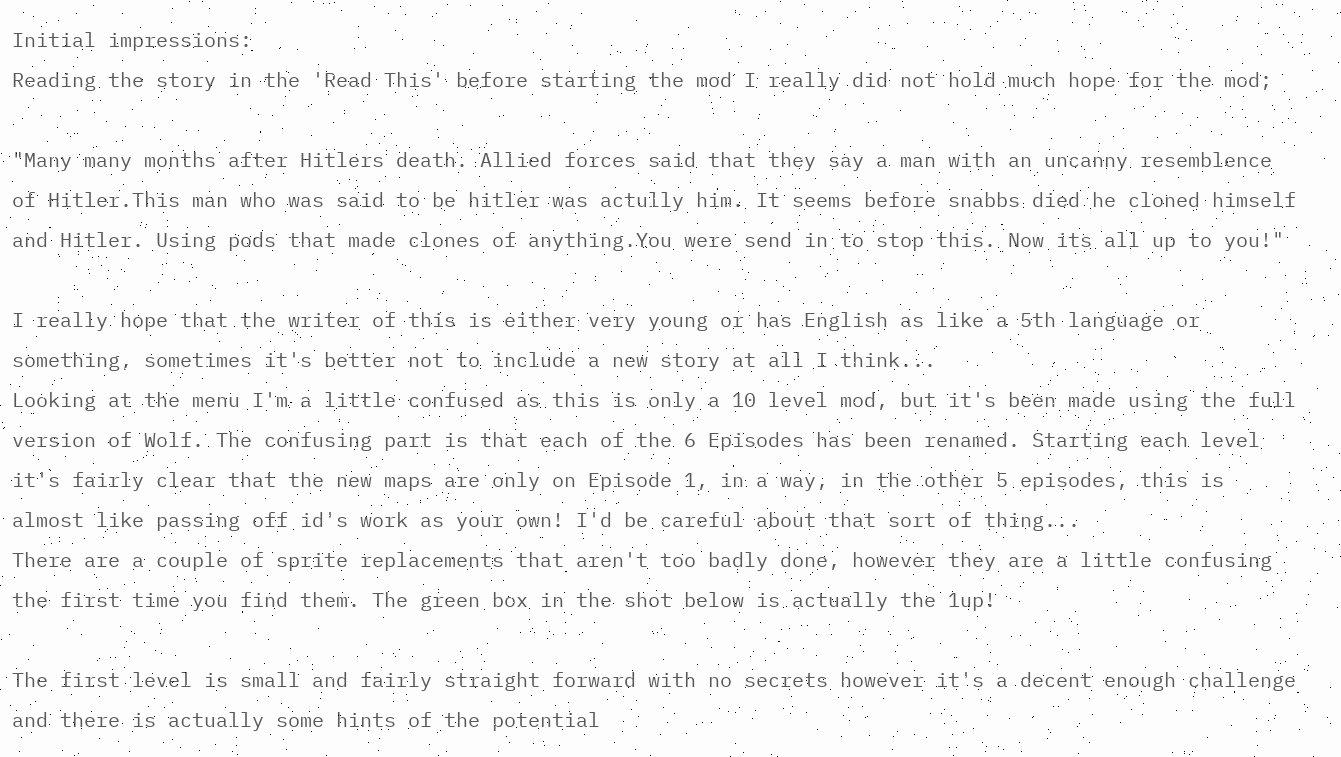Initial impressions:
Reading the story in the 'Read This' before starting the mod I really did not hold much hope for the mod;

"Many many months after Hitlers death. Allied forces said that they say a man with an uncanny resemblence of Hitler.This man who was said to be hitler was actully him. It seems before snabbs died he cloned himself and Hitler. Using pods that made clones of anything.You were send in to stop this. Now its all up to you!"

I really hope that the writer of this is either very young or has English as like a 5th language or something, sometimes it's better not to include a new story at all I think...
Looking at the menu I'm a little confused as this is only a 10 level mod, but it's been made using the full version of Wolf. The confusing part is that each of the 6 Episodes has been renamed. Starting each level it's fairly clear that the new maps are only on Episode 1, in a way, in the other 5 episodes, this is almost like passing off id's work as your own! I'd be careful about that sort of thing...
There are a couple of sprite replacements that aren't too badly done, however they are a little confusing the first time you find them. The green box in the shot below is actually the 1up!

The first level is small and fairly straight forward with no secrets however it's a decent enough challenge and there is actually some hints of the potential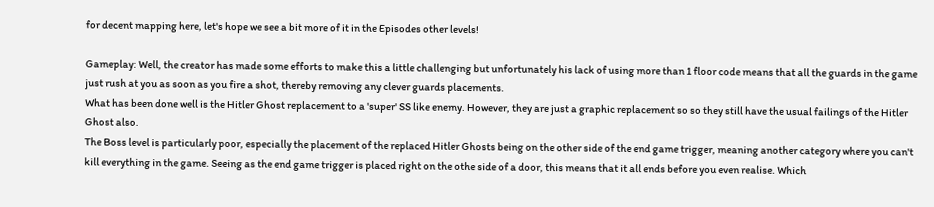for decent mapping here, let's hope we see a bit more of it in the Episodes other levels!

Gameplay: Well, the creator has made some efforts to make this a little challenging but unfortunately his lack of using more than 1 floor code means that all the guards in the game just rush at you as soon as you fire a shot, thereby removing any clever guards placements.
What has been done well is the Hitler Ghost replacement to a 'super' SS like enemy. However, they are just a graphic replacement so so they still have the usual failings of the Hitler Ghost also.
The Boss level is particularly poor, especially the placement of the replaced Hitler Ghosts being on the other side of the end game trigger, meaning another category where you can't kill everything in the game. Seeing as the end game trigger is placed right on the othe side of a door, this means that it all ends before you even realise. Which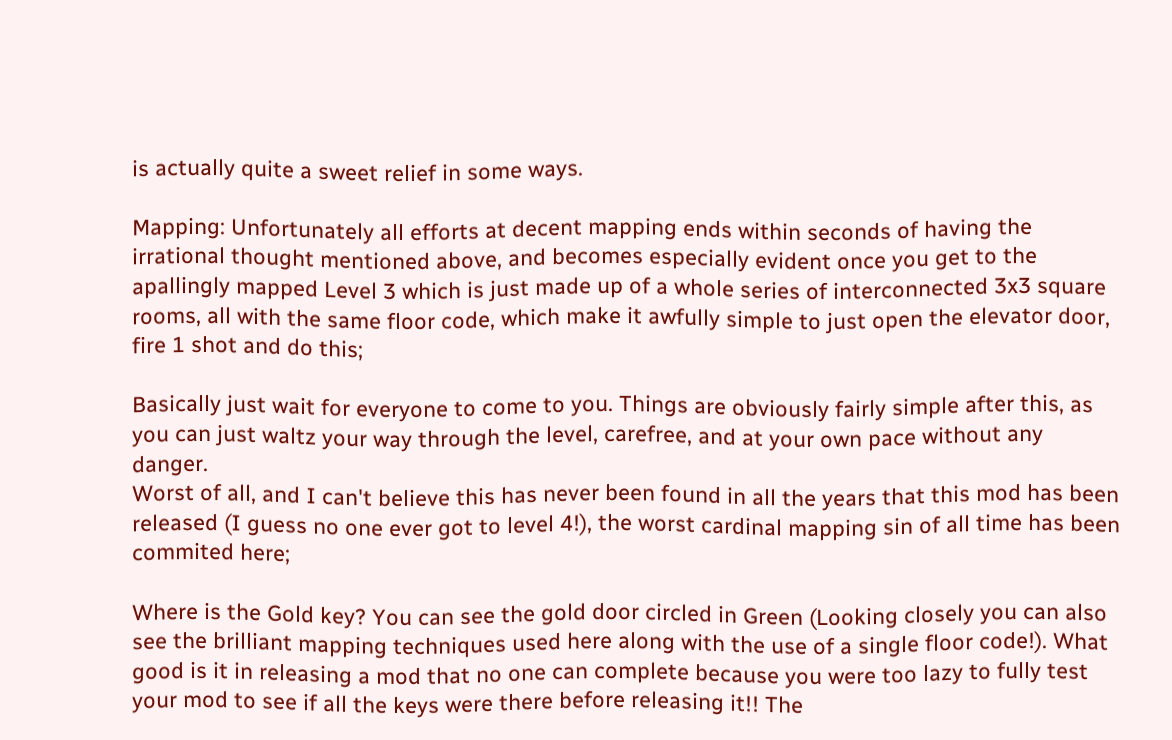is actually quite a sweet relief in some ways.

Mapping: Unfortunately all efforts at decent mapping ends within seconds of having the irrational thought mentioned above, and becomes especially evident once you get to the apallingly mapped Level 3 which is just made up of a whole series of interconnected 3x3 square rooms, all with the same floor code, which make it awfully simple to just open the elevator door, fire 1 shot and do this;

Basically just wait for everyone to come to you. Things are obviously fairly simple after this, as you can just waltz your way through the level, carefree, and at your own pace without any danger.
Worst of all, and I can't believe this has never been found in all the years that this mod has been released (I guess no one ever got to level 4!), the worst cardinal mapping sin of all time has been commited here;

Where is the Gold key? You can see the gold door circled in Green (Looking closely you can also see the brilliant mapping techniques used here along with the use of a single floor code!). What good is it in releasing a mod that no one can complete because you were too lazy to fully test your mod to see if all the keys were there before releasing it!! The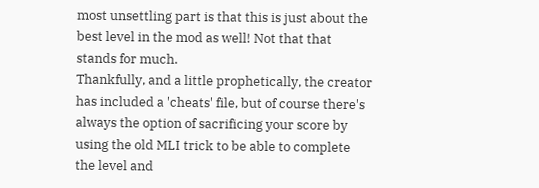most unsettling part is that this is just about the best level in the mod as well! Not that that stands for much.
Thankfully, and a little prophetically, the creator has included a 'cheats' file, but of course there's always the option of sacrificing your score by using the old MLI trick to be able to complete the level and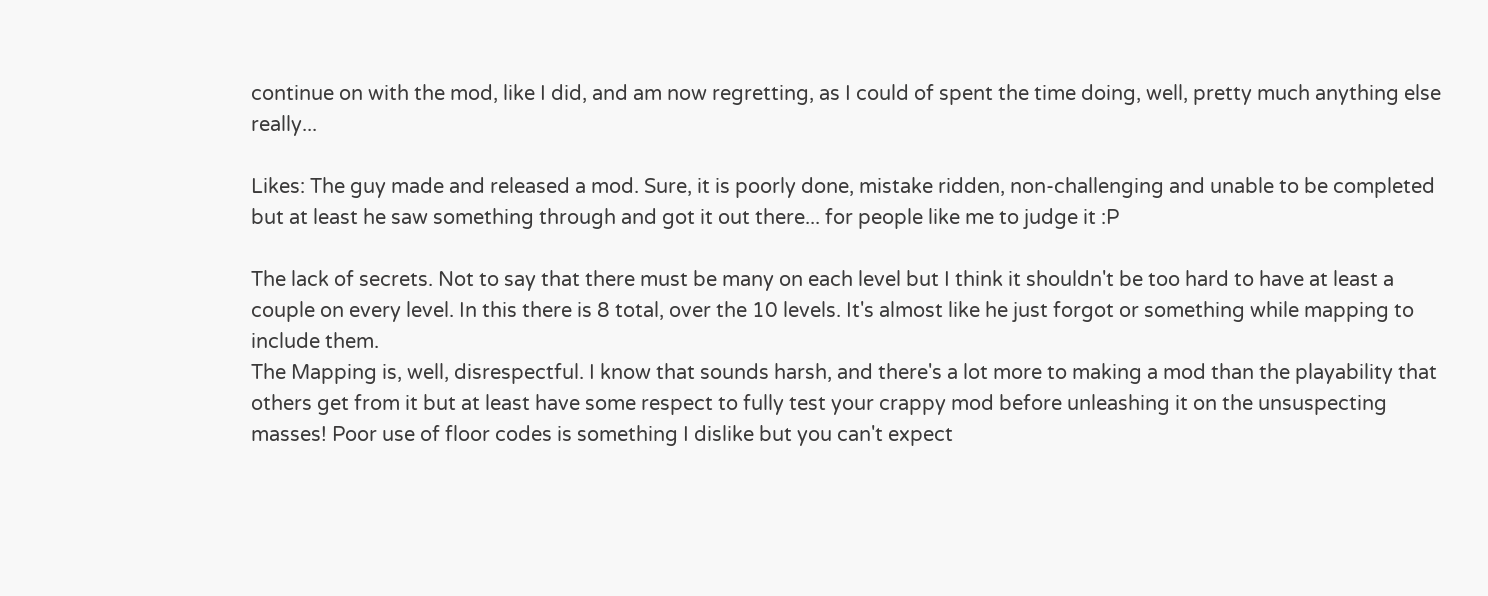continue on with the mod, like I did, and am now regretting, as I could of spent the time doing, well, pretty much anything else really...

Likes: The guy made and released a mod. Sure, it is poorly done, mistake ridden, non-challenging and unable to be completed but at least he saw something through and got it out there... for people like me to judge it :P

The lack of secrets. Not to say that there must be many on each level but I think it shouldn't be too hard to have at least a couple on every level. In this there is 8 total, over the 10 levels. It's almost like he just forgot or something while mapping to include them.
The Mapping is, well, disrespectful. I know that sounds harsh, and there's a lot more to making a mod than the playability that others get from it but at least have some respect to fully test your crappy mod before unleashing it on the unsuspecting masses! Poor use of floor codes is something I dislike but you can't expect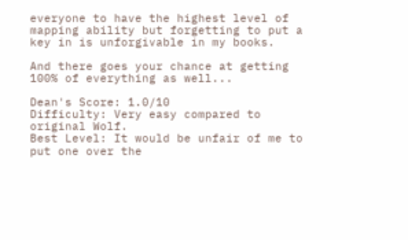everyone to have the highest level of mapping ability but forgetting to put a key in is unforgivable in my books.

And there goes your chance at getting 100% of everything as well...

Dean's Score: 1.0/10
Difficulty: Very easy compared to original Wolf.
Best Level: It would be unfair of me to put one over the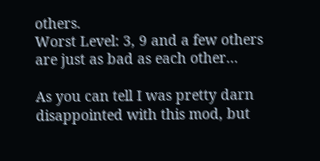others.
Worst Level: 3, 9 and a few others are just as bad as each other...

As you can tell I was pretty darn disappointed with this mod, but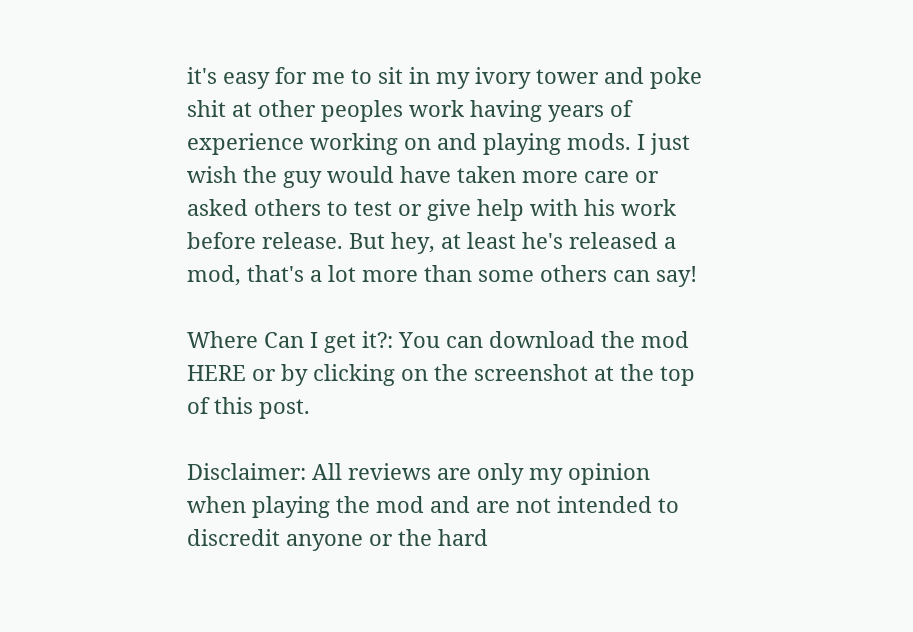it's easy for me to sit in my ivory tower and poke shit at other peoples work having years of experience working on and playing mods. I just wish the guy would have taken more care or asked others to test or give help with his work before release. But hey, at least he's released a mod, that's a lot more than some others can say!

Where Can I get it?: You can download the mod HERE or by clicking on the screenshot at the top of this post.

Disclaimer: All reviews are only my opinion when playing the mod and are not intended to discredit anyone or the hard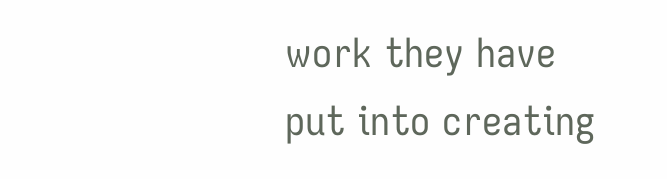work they have put into creating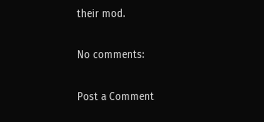their mod.

No comments:

Post a Comment